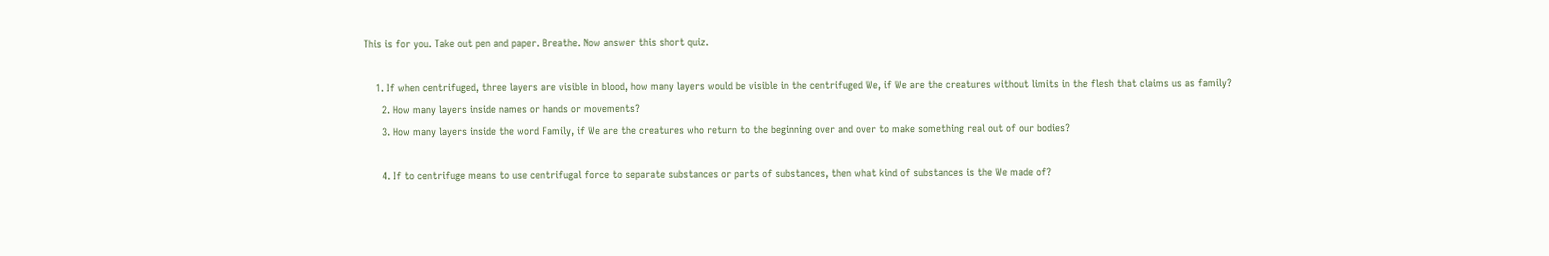This is for you. Take out pen and paper. Breathe. Now answer this short quiz.

    1. If when centrifuged, three layers are visible in blood, how many layers would be visible in the centrifuged We, if We are the creatures without limits in the flesh that claims us as family?
      2. How many layers inside names or hands or movements?
      3. How many layers inside the word Family, if We are the creatures who return to the beginning over and over to make something real out of our bodies?

      4. If to centrifuge means to use centrifugal force to separate substances or parts of substances, then what kind of substances is the We made of?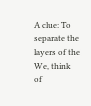A clue: To separate the layers of the We, think of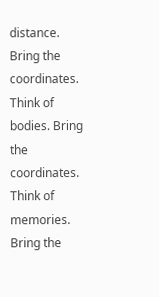distance. Bring the coordinates. Think of bodies. Bring the coordinates. Think of memories. Bring the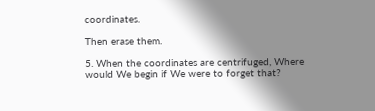coordinates.

Then erase them.

5. When the coordinates are centrifuged, Where would We begin if We were to forget that?